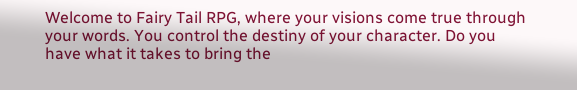Welcome to Fairy Tail RPG, where your visions come true through your words. You control the destiny of your character. Do you have what it takes to bring the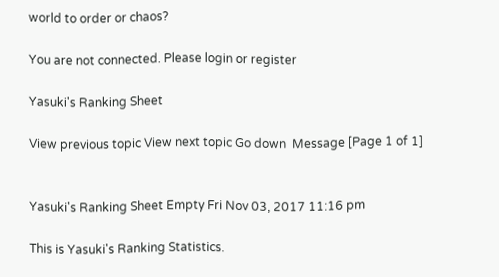world to order or chaos?

You are not connected. Please login or register

Yasuki's Ranking Sheet

View previous topic View next topic Go down  Message [Page 1 of 1]


Yasuki's Ranking Sheet Empty Fri Nov 03, 2017 11:16 pm

This is Yasuki's Ranking Statistics.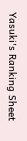Yasuki's Ranking Sheet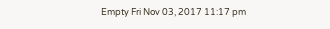Empty Fri Nov 03, 2017 11:17 pm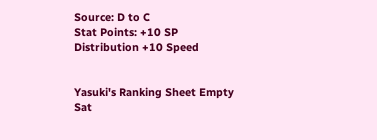Source: D to C
Stat Points: +10 SP
Distribution +10 Speed


Yasuki's Ranking Sheet Empty Sat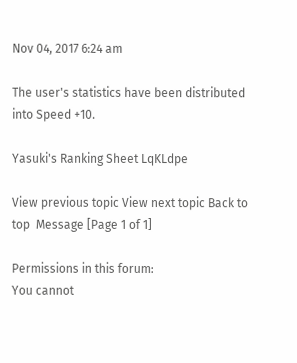Nov 04, 2017 6:24 am

The user's statistics have been distributed into Speed +10.

Yasuki's Ranking Sheet LqKLdpe

View previous topic View next topic Back to top  Message [Page 1 of 1]

Permissions in this forum:
You cannot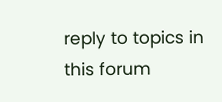reply to topics in this forum